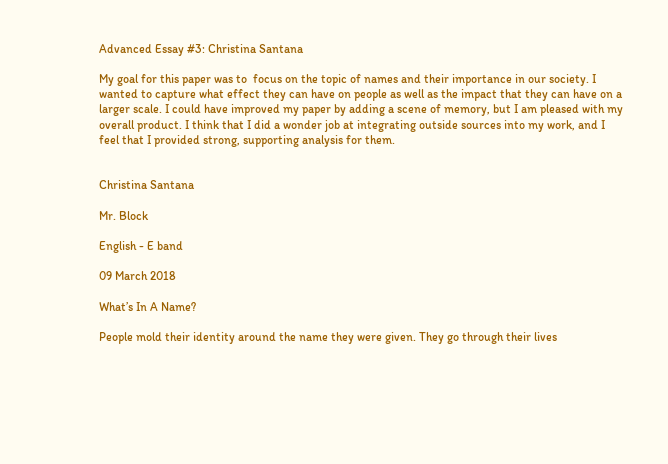Advanced Essay #3: Christina Santana

My goal for this paper was to  focus on the topic of names and their importance in our society. I wanted to capture what effect they can have on people as well as the impact that they can have on a larger scale. I could have improved my paper by adding a scene of memory, but I am pleased with my overall product. I think that I did a wonder job at integrating outside sources into my work, and I feel that I provided strong, supporting analysis for them.


Christina Santana

Mr. Block

English - E band

09 March 2018

What’s In A Name?

People mold their identity around the name they were given. They go through their lives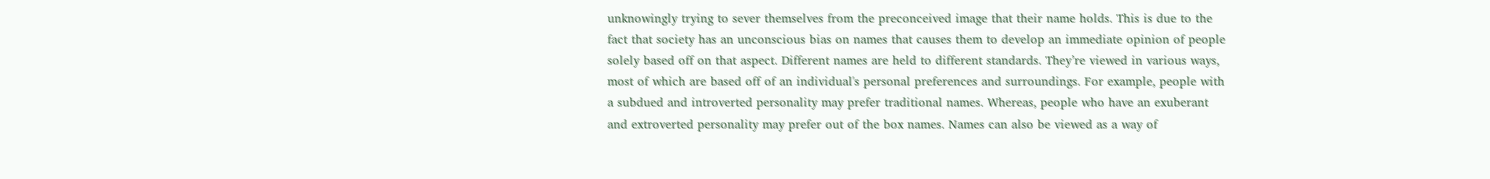unknowingly trying to sever themselves from the preconceived image that their name holds. This is due to the fact that society has an unconscious bias on names that causes them to develop an immediate opinion of people solely based off on that aspect. Different names are held to different standards. They’re viewed in various ways, most of which are based off of an individual's personal preferences and surroundings. For example, people with a subdued and introverted personality may prefer traditional names. Whereas, people who have an exuberant and extroverted personality may prefer out of the box names. Names can also be viewed as a way of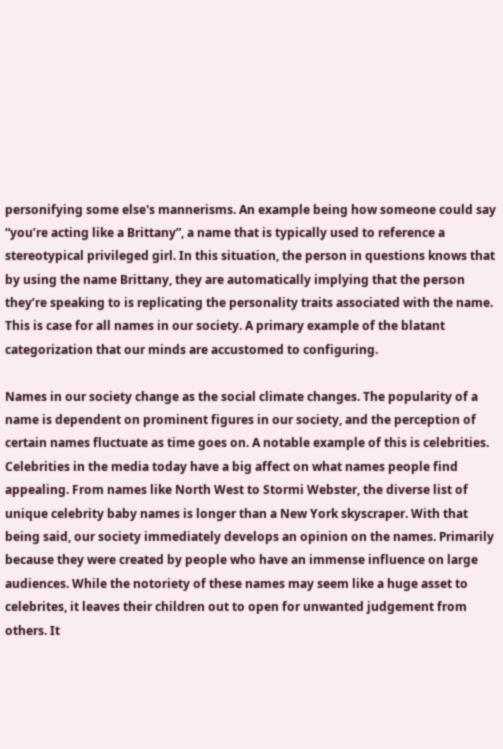personifying some else's mannerisms. An example being how someone could say “you’re acting like a Brittany”, a name that is typically used to reference a stereotypical privileged girl. In this situation, the person in questions knows that by using the name Brittany, they are automatically implying that the person they’re speaking to is replicating the personality traits associated with the name. This is case for all names in our society. A primary example of the blatant categorization that our minds are accustomed to configuring.

Names in our society change as the social climate changes. The popularity of a name is dependent on prominent figures in our society, and the perception of certain names fluctuate as time goes on. A notable example of this is celebrities. Celebrities in the media today have a big affect on what names people find appealing. From names like North West to Stormi Webster, the diverse list of unique celebrity baby names is longer than a New York skyscraper. With that being said, our society immediately develops an opinion on the names. Primarily because they were created by people who have an immense influence on large audiences. While the notoriety of these names may seem like a huge asset to celebrites, it leaves their children out to open for unwanted judgement from others. It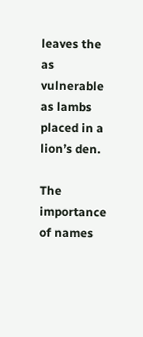leaves the as vulnerable as lambs placed in a lion’s den.

The importance of names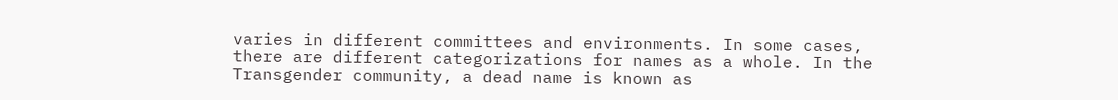varies in different committees and environments. In some cases, there are different categorizations for names as a whole. In the Transgender community, a dead name is known as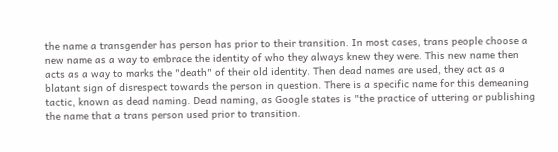the name a transgender has person has prior to their transition. In most cases, trans people choose a new name as a way to embrace the identity of who they always knew they were. This new name then acts as a way to marks the "death" of their old identity. Then dead names are used, they act as a blatant sign of disrespect towards the person in question. There is a specific name for this demeaning tactic, known as dead naming. Dead naming, as Google states is "the practice of uttering or publishing the name that a trans person used prior to transition.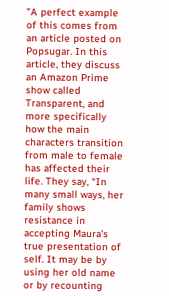”A perfect example of this comes from an article posted on Popsugar. In this article, they discuss an Amazon Prime show called Transparent, and more specifically how the main characters transition from male to female has affected their life. They say, “In many small ways, her family shows resistance in accepting Maura's true presentation of self. It may be by using her old name or by recounting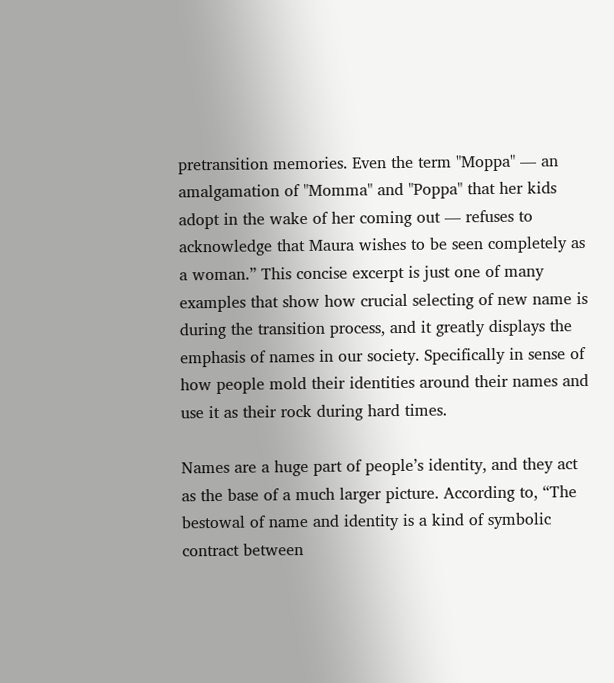pretransition memories. Even the term "Moppa" — an amalgamation of "Momma" and "Poppa" that her kids adopt in the wake of her coming out — refuses to acknowledge that Maura wishes to be seen completely as a woman.” This concise excerpt is just one of many examples that show how crucial selecting of new name is during the transition process, and it greatly displays the emphasis of names in our society. Specifically in sense of how people mold their identities around their names and use it as their rock during hard times.

Names are a huge part of people’s identity, and they act as the base of a much larger picture. According to, “The bestowal of name and identity is a kind of symbolic contract between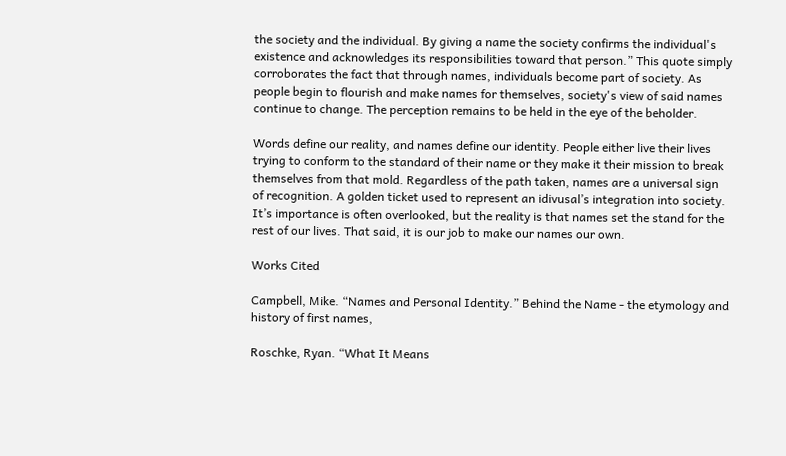the society and the individual. By giving a name the society confirms the individual's existence and acknowledges its responsibilities toward that person.” This quote simply corroborates the fact that through names, individuals become part of society. As people begin to flourish and make names for themselves, society's view of said names continue to change. The perception remains to be held in the eye of the beholder.

Words define our reality, and names define our identity. People either live their lives trying to conform to the standard of their name or they make it their mission to break themselves from that mold. Regardless of the path taken, names are a universal sign of recognition. A golden ticket used to represent an idivusal’s integration into society. It’s importance is often overlooked, but the reality is that names set the stand for the rest of our lives. That said, it is our job to make our names our own.

Works Cited

Campbell, Mike. “Names and Personal Identity.” Behind the Name - the etymology and history of first names,

Roschke, Ryan. “What It Means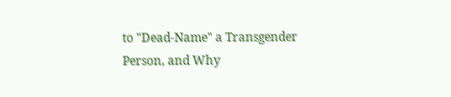to "Dead-Name" a Transgender Person, and Why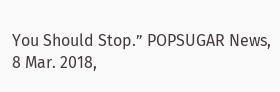You Should Stop.” POPSUGAR News, 8 Mar. 2018,